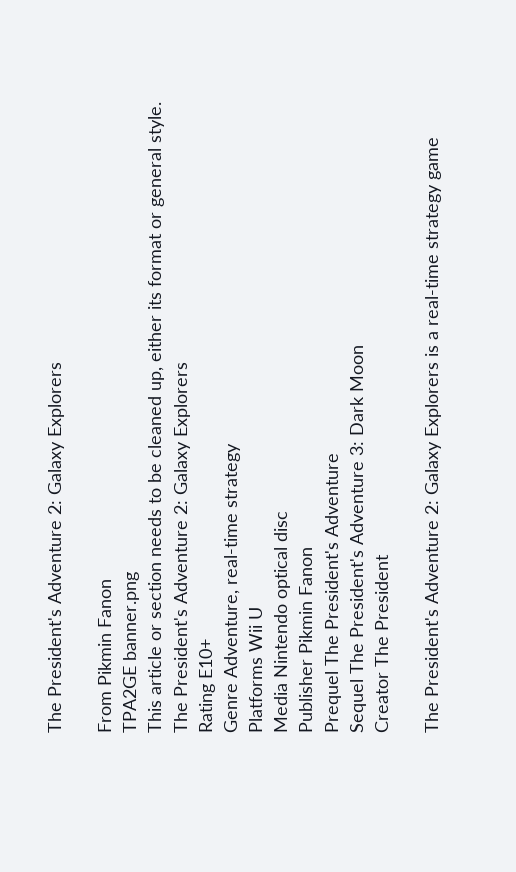The President's Adventure 2: Galaxy Explorers

From Pikmin Fanon
TPA2GE banner.png
This article or section needs to be cleaned up, either its format or general style.
The President's Adventure 2: Galaxy Explorers
Rating E10+
Genre Adventure, real-time strategy
Platforms Wii U
Media Nintendo optical disc
Publisher Pikmin Fanon
Prequel The President's Adventure
Sequel The President's Adventure 3: Dark Moon
Creator The President

The President's Adventure 2: Galaxy Explorers is a real-time strategy game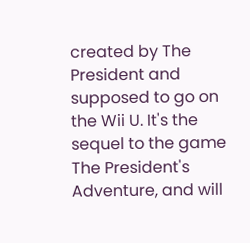created by The President and supposed to go on the Wii U. It's the sequel to the game The President's Adventure, and will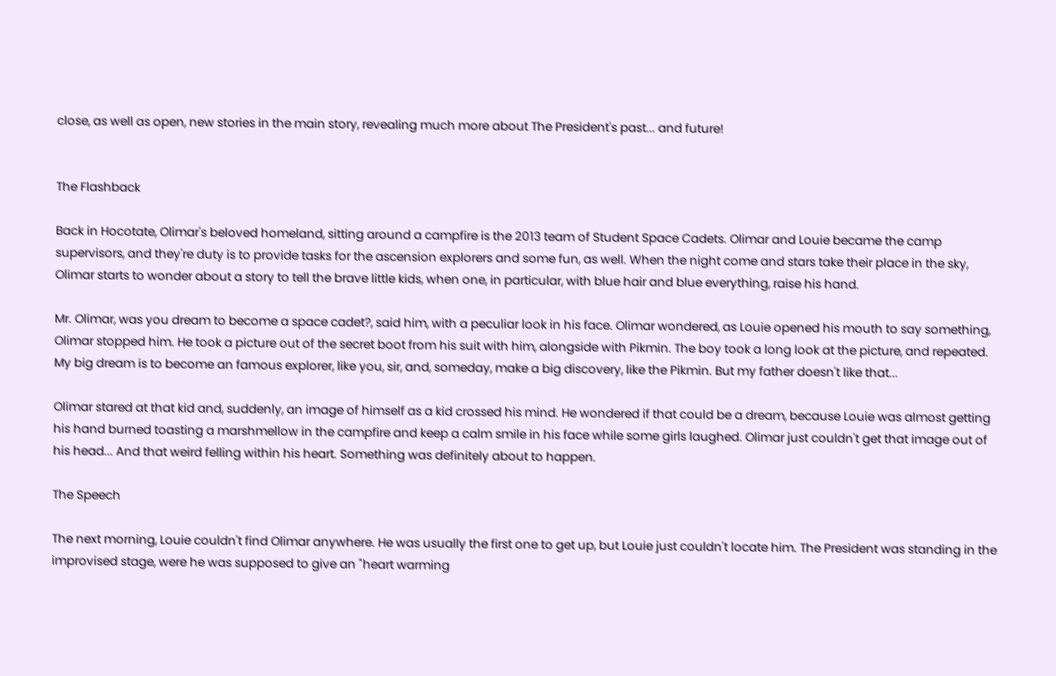close, as well as open, new stories in the main story, revealing much more about The President's past... and future!


The Flashback

Back in Hocotate, Olimar's beloved homeland, sitting around a campfire is the 2013 team of Student Space Cadets. Olimar and Louie became the camp supervisors, and they're duty is to provide tasks for the ascension explorers and some fun, as well. When the night come and stars take their place in the sky, Olimar starts to wonder about a story to tell the brave little kids, when one, in particular, with blue hair and blue everything, raise his hand.

Mr. Olimar, was you dream to become a space cadet?, said him, with a peculiar look in his face. Olimar wondered, as Louie opened his mouth to say something, Olimar stopped him. He took a picture out of the secret boot from his suit with him, alongside with Pikmin. The boy took a long look at the picture, and repeated. My big dream is to become an famous explorer, like you, sir, and, someday, make a big discovery, like the Pikmin. But my father doesn't like that...

Olimar stared at that kid and, suddenly, an image of himself as a kid crossed his mind. He wondered if that could be a dream, because Louie was almost getting his hand burned toasting a marshmellow in the campfire and keep a calm smile in his face while some girls laughed. Olimar just couldn't get that image out of his head... And that weird felling within his heart. Something was definitely about to happen.

The Speech

The next morning, Louie couldn't find Olimar anywhere. He was usually the first one to get up, but Louie just couldn't locate him. The President was standing in the improvised stage, were he was supposed to give an "heart warming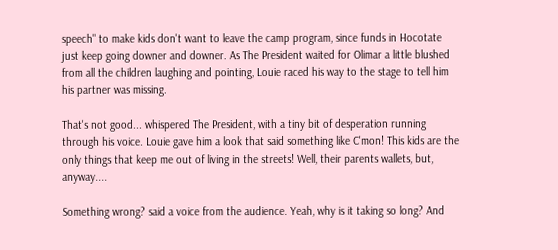speech" to make kids don't want to leave the camp program, since funds in Hocotate just keep going downer and downer. As The President waited for Olimar a little blushed from all the children laughing and pointing, Louie raced his way to the stage to tell him his partner was missing.

That's not good... whispered The President, with a tiny bit of desperation running through his voice. Louie gave him a look that said something like C'mon! This kids are the only things that keep me out of living in the streets! Well, their parents wallets, but, anyway....

Something wrong? said a voice from the audience. Yeah, why is it taking so long? And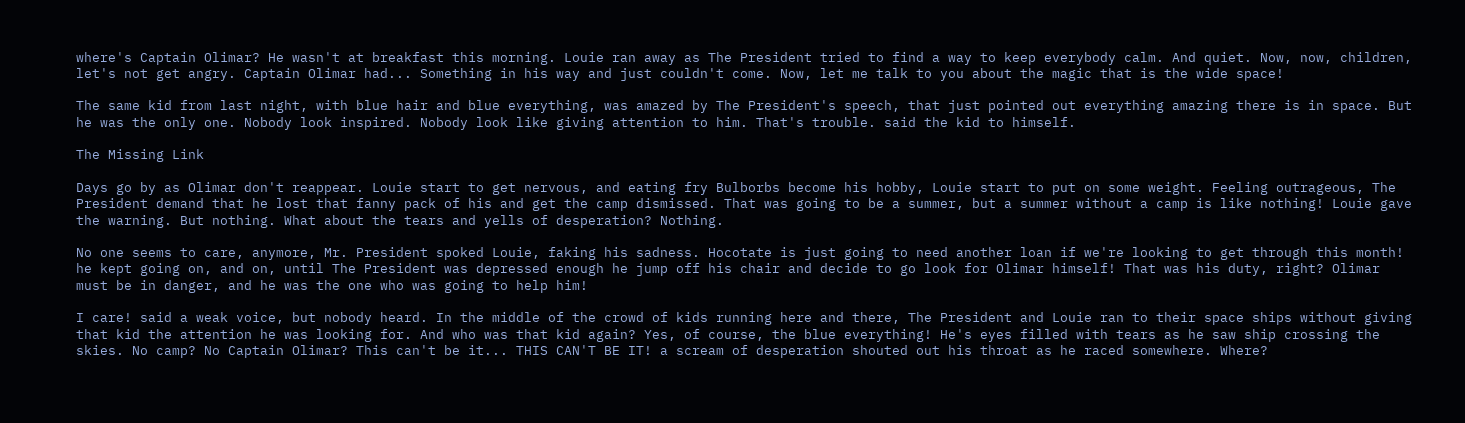where's Captain Olimar? He wasn't at breakfast this morning. Louie ran away as The President tried to find a way to keep everybody calm. And quiet. Now, now, children, let's not get angry. Captain Olimar had... Something in his way and just couldn't come. Now, let me talk to you about the magic that is the wide space!

The same kid from last night, with blue hair and blue everything, was amazed by The President's speech, that just pointed out everything amazing there is in space. But he was the only one. Nobody look inspired. Nobody look like giving attention to him. That's trouble. said the kid to himself.

The Missing Link

Days go by as Olimar don't reappear. Louie start to get nervous, and eating fry Bulborbs become his hobby, Louie start to put on some weight. Feeling outrageous, The President demand that he lost that fanny pack of his and get the camp dismissed. That was going to be a summer, but a summer without a camp is like nothing! Louie gave the warning. But nothing. What about the tears and yells of desperation? Nothing.

No one seems to care, anymore, Mr. President spoked Louie, faking his sadness. Hocotate is just going to need another loan if we're looking to get through this month! he kept going on, and on, until The President was depressed enough he jump off his chair and decide to go look for Olimar himself! That was his duty, right? Olimar must be in danger, and he was the one who was going to help him!

I care! said a weak voice, but nobody heard. In the middle of the crowd of kids running here and there, The President and Louie ran to their space ships without giving that kid the attention he was looking for. And who was that kid again? Yes, of course, the blue everything! He's eyes filled with tears as he saw ship crossing the skies. No camp? No Captain Olimar? This can't be it... THIS CAN'T BE IT! a scream of desperation shouted out his throat as he raced somewhere. Where?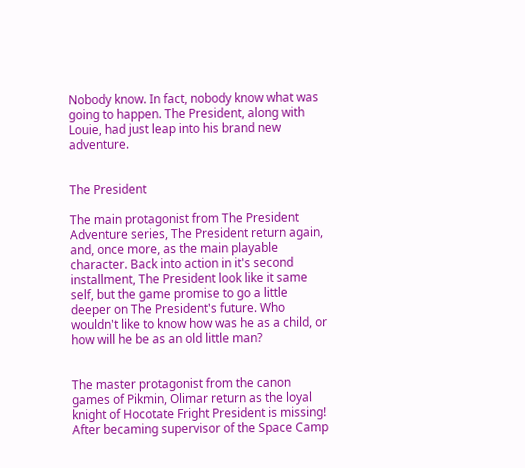Nobody know. In fact, nobody know what was going to happen. The President, along with Louie, had just leap into his brand new adventure.


The President

The main protagonist from The President Adventure series, The President return again, and, once more, as the main playable character. Back into action in it's second installment, The President look like it same self, but the game promise to go a little deeper on The President's future. Who wouldn't like to know how was he as a child, or how will he be as an old little man?


The master protagonist from the canon games of Pikmin, Olimar return as the loyal knight of Hocotate Fright President is missing! After becaming supervisor of the Space Camp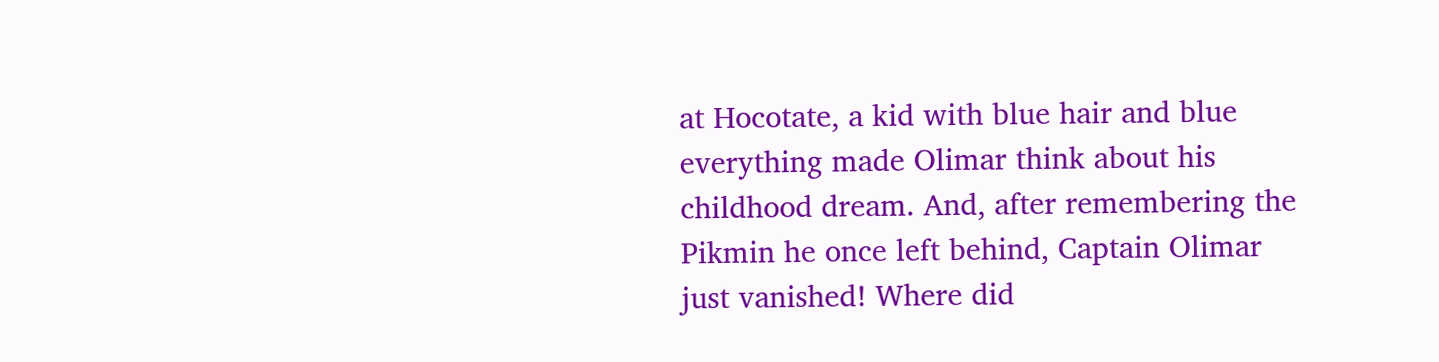at Hocotate, a kid with blue hair and blue everything made Olimar think about his childhood dream. And, after remembering the Pikmin he once left behind, Captain Olimar just vanished! Where did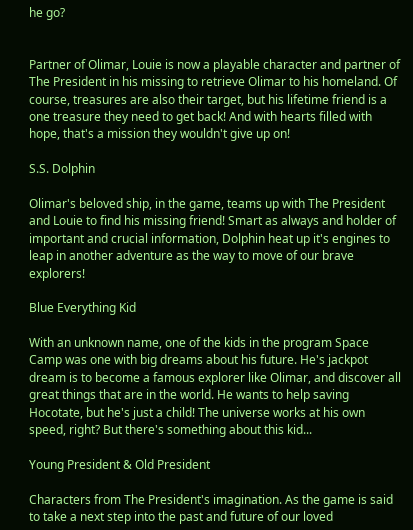he go?


Partner of Olimar, Louie is now a playable character and partner of The President in his missing to retrieve Olimar to his homeland. Of course, treasures are also their target, but his lifetime friend is a one treasure they need to get back! And with hearts filled with hope, that's a mission they wouldn't give up on!

S.S. Dolphin

Olimar's beloved ship, in the game, teams up with The President and Louie to find his missing friend! Smart as always and holder of important and crucial information, Dolphin heat up it's engines to leap in another adventure as the way to move of our brave explorers!

Blue Everything Kid

With an unknown name, one of the kids in the program Space Camp was one with big dreams about his future. He's jackpot dream is to become a famous explorer like Olimar, and discover all great things that are in the world. He wants to help saving Hocotate, but he's just a child! The universe works at his own speed, right? But there's something about this kid...

Young President & Old President

Characters from The President's imagination. As the game is said to take a next step into the past and future of our loved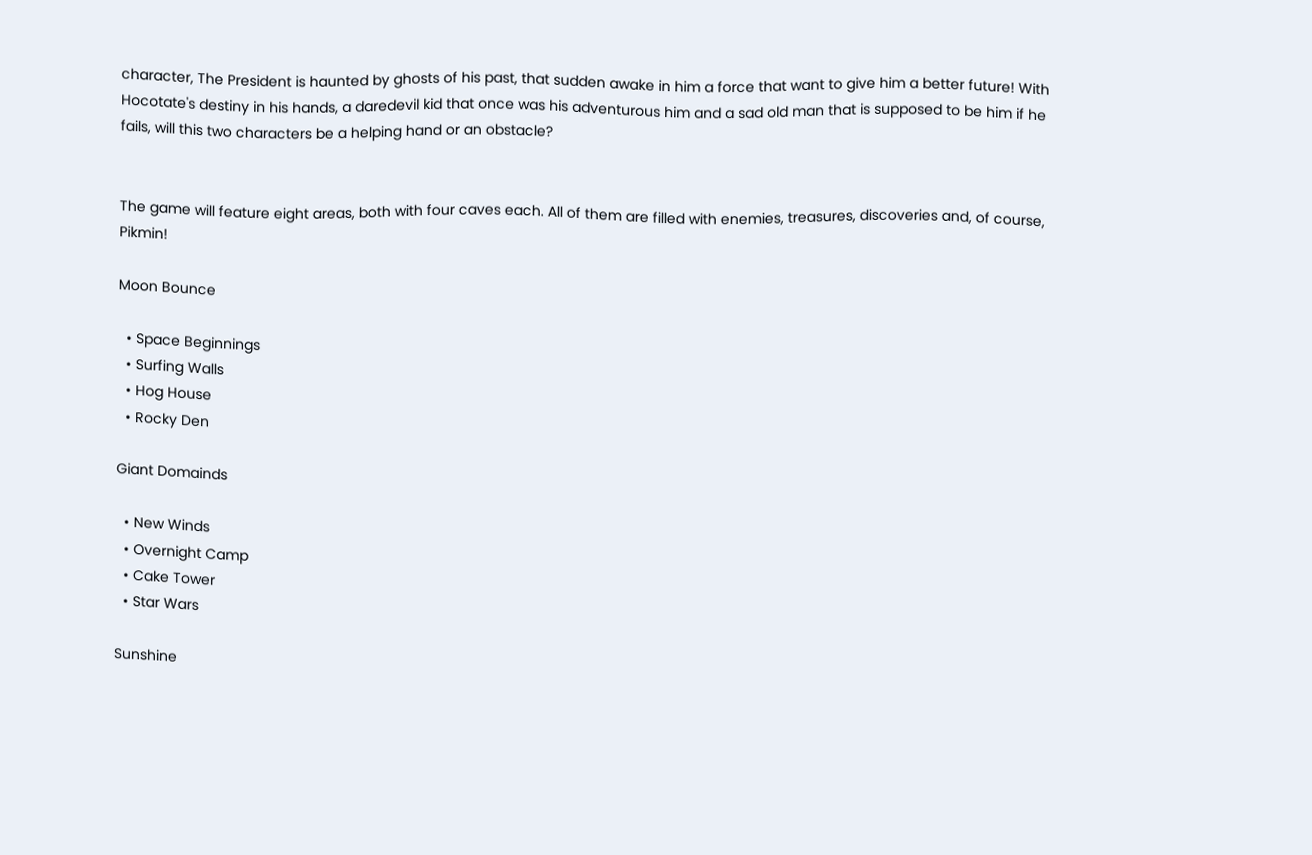character, The President is haunted by ghosts of his past, that sudden awake in him a force that want to give him a better future! With Hocotate's destiny in his hands, a daredevil kid that once was his adventurous him and a sad old man that is supposed to be him if he fails, will this two characters be a helping hand or an obstacle?


The game will feature eight areas, both with four caves each. All of them are filled with enemies, treasures, discoveries and, of course, Pikmin!

Moon Bounce

  • Space Beginnings
  • Surfing Walls
  • Hog House
  • Rocky Den

Giant Domainds

  • New Winds
  • Overnight Camp
  • Cake Tower
  • Star Wars

Sunshine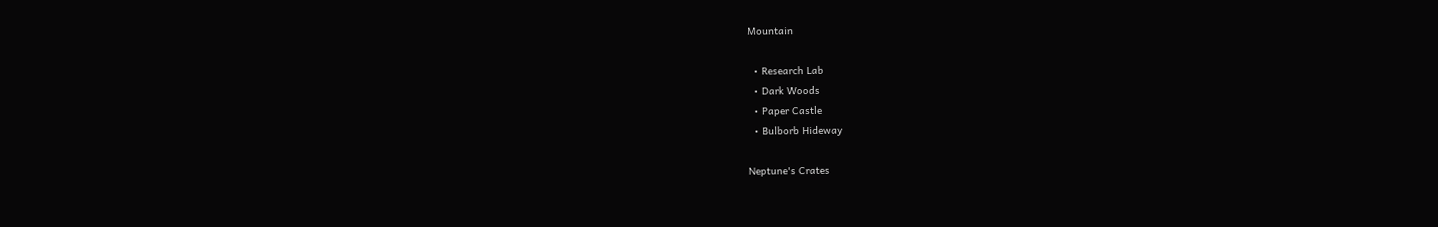Mountain

  • Research Lab
  • Dark Woods
  • Paper Castle
  • Bulborb Hideway

Neptune's Crates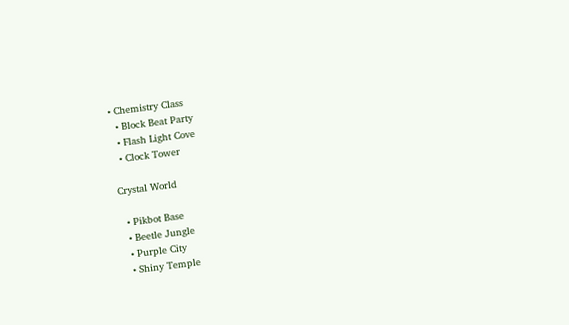• Chemistry Class
  • Block Beat Party
  • Flash Light Cove
  • Clock Tower

Crystal World

  • Pikbot Base
  • Beetle Jungle
  • Purple City
  • Shiny Temple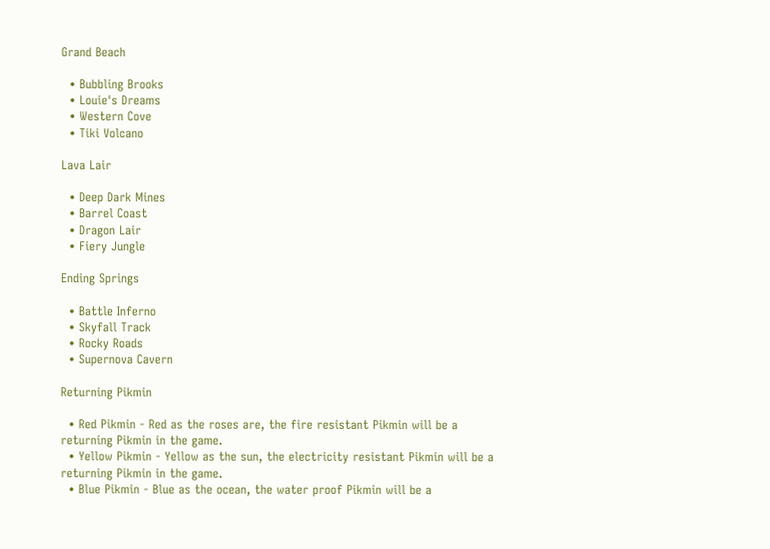Grand Beach

  • Bubbling Brooks
  • Louie's Dreams
  • Western Cove
  • Tiki Volcano

Lava Lair

  • Deep Dark Mines
  • Barrel Coast
  • Dragon Lair
  • Fiery Jungle

Ending Springs

  • Battle Inferno
  • Skyfall Track
  • Rocky Roads
  • Supernova Cavern

Returning Pikmin

  • Red Pikmin - Red as the roses are, the fire resistant Pikmin will be a returning Pikmin in the game.
  • Yellow Pikmin - Yellow as the sun, the electricity resistant Pikmin will be a returning Pikmin in the game.
  • Blue Pikmin - Blue as the ocean, the water proof Pikmin will be a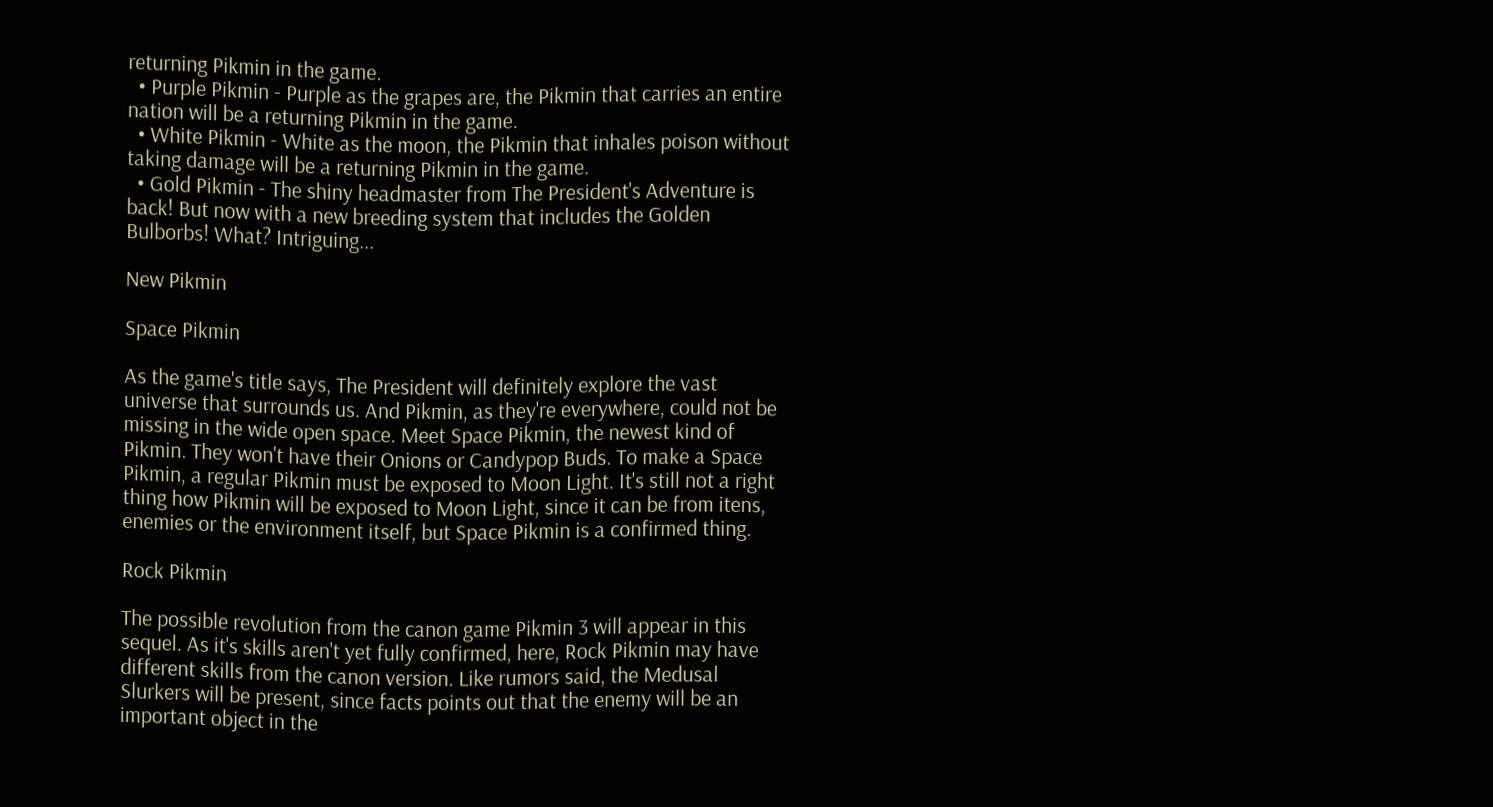returning Pikmin in the game.
  • Purple Pikmin - Purple as the grapes are, the Pikmin that carries an entire nation will be a returning Pikmin in the game.
  • White Pikmin - White as the moon, the Pikmin that inhales poison without taking damage will be a returning Pikmin in the game.
  • Gold Pikmin - The shiny headmaster from The President's Adventure is back! But now with a new breeding system that includes the Golden Bulborbs! What? Intriguing...

New Pikmin

Space Pikmin

As the game's title says, The President will definitely explore the vast universe that surrounds us. And Pikmin, as they're everywhere, could not be missing in the wide open space. Meet Space Pikmin, the newest kind of Pikmin. They won't have their Onions or Candypop Buds. To make a Space Pikmin, a regular Pikmin must be exposed to Moon Light. It's still not a right thing how Pikmin will be exposed to Moon Light, since it can be from itens, enemies or the environment itself, but Space Pikmin is a confirmed thing.

Rock Pikmin

The possible revolution from the canon game Pikmin 3 will appear in this sequel. As it's skills aren't yet fully confirmed, here, Rock Pikmin may have different skills from the canon version. Like rumors said, the Medusal Slurkers will be present, since facts points out that the enemy will be an important object in the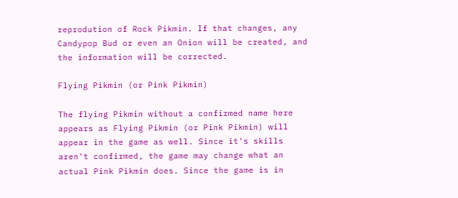reprodution of Rock Pikmin. If that changes, any Candypop Bud or even an Onion will be created, and the information will be corrected.

Flying Pikmin (or Pink Pikmin)

The flying Pikmin without a confirmed name here appears as Flying Pikmin (or Pink Pikmin) will appear in the game as well. Since it's skills aren't confirmed, the game may change what an actual Pink Pikmin does. Since the game is in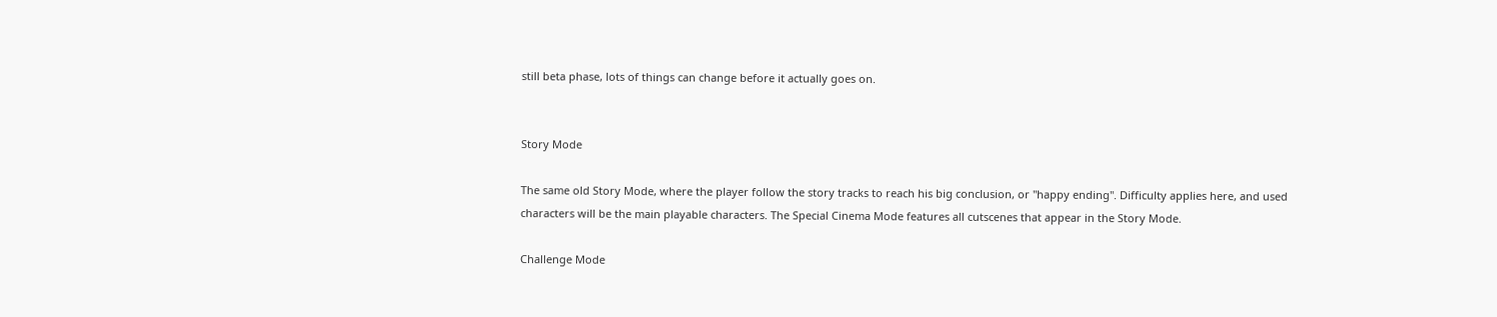still beta phase, lots of things can change before it actually goes on.


Story Mode

The same old Story Mode, where the player follow the story tracks to reach his big conclusion, or "happy ending". Difficulty applies here, and used characters will be the main playable characters. The Special Cinema Mode features all cutscenes that appear in the Story Mode.

Challenge Mode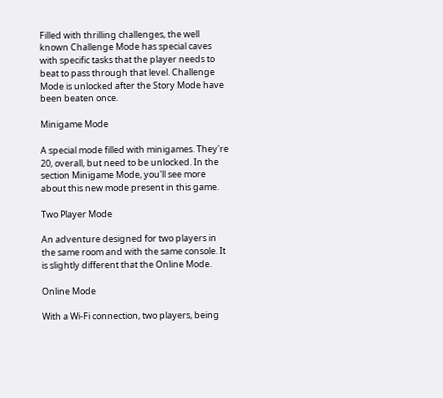Filled with thrilling challenges, the well known Challenge Mode has special caves with specific tasks that the player needs to beat to pass through that level. Challenge Mode is unlocked after the Story Mode have been beaten once.

Minigame Mode

A special mode filled with minigames. They're 20, overall, but need to be unlocked. In the section Minigame Mode, you'll see more about this new mode present in this game.

Two Player Mode

An adventure designed for two players in the same room and with the same console. It is slightly different that the Online Mode.

Online Mode

With a Wi-Fi connection, two players, being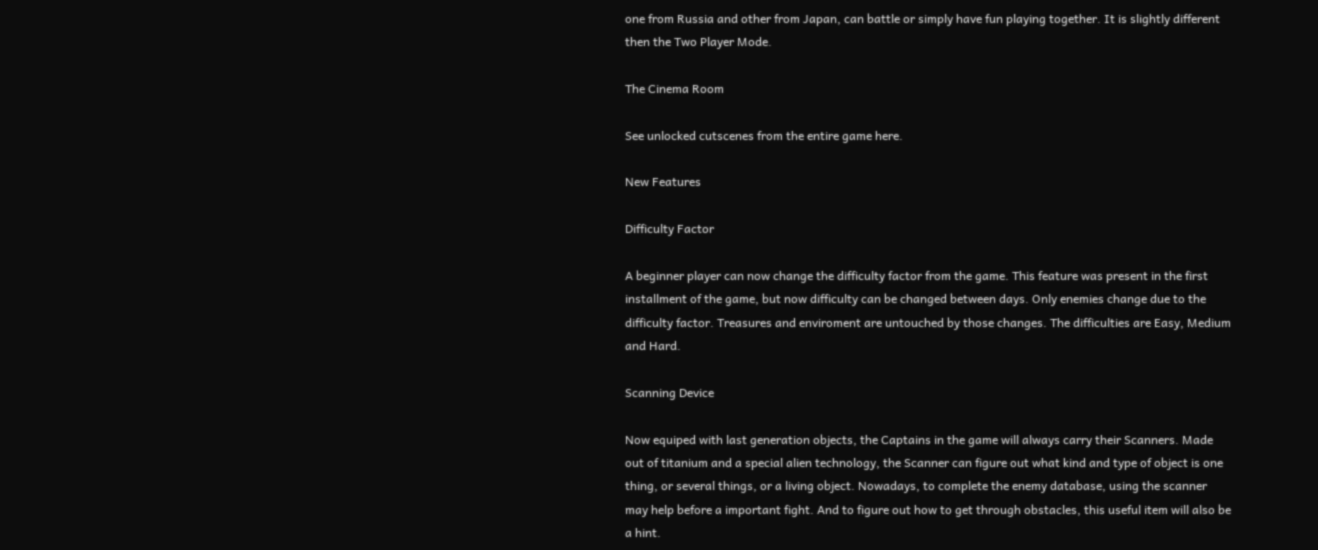one from Russia and other from Japan, can battle or simply have fun playing together. It is slightly different then the Two Player Mode.

The Cinema Room

See unlocked cutscenes from the entire game here.

New Features

Difficulty Factor

A beginner player can now change the difficulty factor from the game. This feature was present in the first installment of the game, but now difficulty can be changed between days. Only enemies change due to the difficulty factor. Treasures and enviroment are untouched by those changes. The difficulties are Easy, Medium and Hard.

Scanning Device

Now equiped with last generation objects, the Captains in the game will always carry their Scanners. Made out of titanium and a special alien technology, the Scanner can figure out what kind and type of object is one thing, or several things, or a living object. Nowadays, to complete the enemy database, using the scanner may help before a important fight. And to figure out how to get through obstacles, this useful item will also be a hint.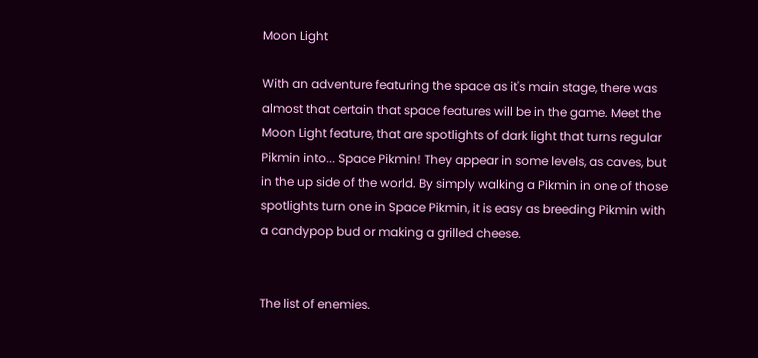Moon Light

With an adventure featuring the space as it's main stage, there was almost that certain that space features will be in the game. Meet the Moon Light feature, that are spotlights of dark light that turns regular Pikmin into... Space Pikmin! They appear in some levels, as caves, but in the up side of the world. By simply walking a Pikmin in one of those spotlights turn one in Space Pikmin, it is easy as breeding Pikmin with a candypop bud or making a grilled cheese.


The list of enemies.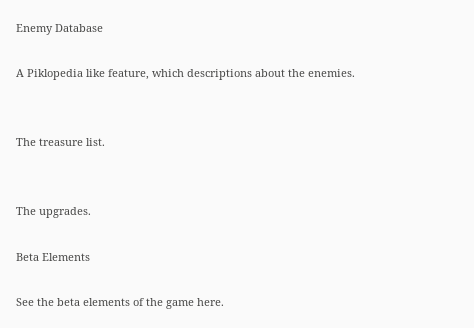Enemy Database

A Piklopedia like feature, which descriptions about the enemies.


The treasure list.


The upgrades.

Beta Elements

See the beta elements of the game here.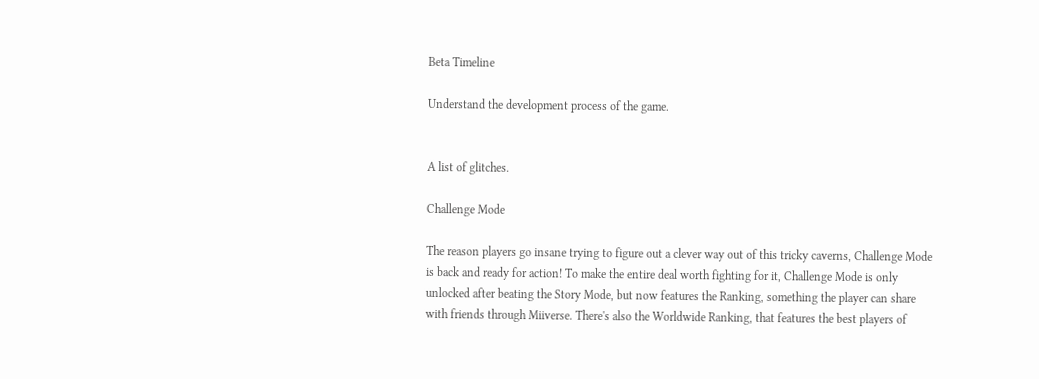Beta Timeline

Understand the development process of the game.


A list of glitches.

Challenge Mode

The reason players go insane trying to figure out a clever way out of this tricky caverns, Challenge Mode is back and ready for action! To make the entire deal worth fighting for it, Challenge Mode is only unlocked after beating the Story Mode, but now features the Ranking, something the player can share with friends through Miiverse. There's also the Worldwide Ranking, that features the best players of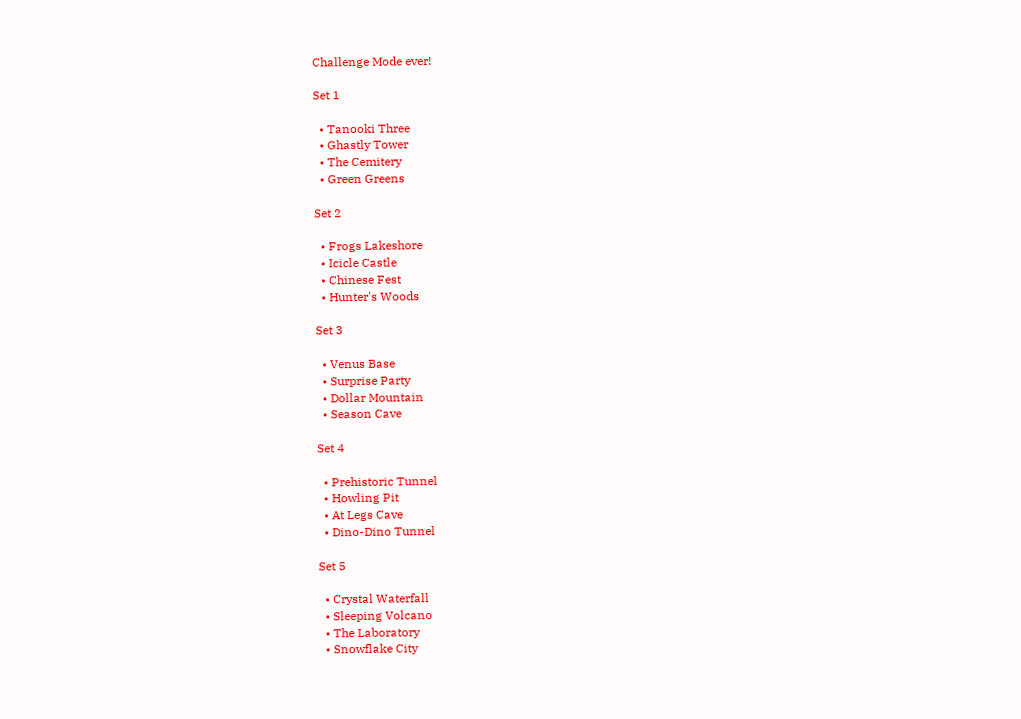Challenge Mode ever!

Set 1

  • Tanooki Three
  • Ghastly Tower
  • The Cemitery
  • Green Greens

Set 2

  • Frogs Lakeshore
  • Icicle Castle
  • Chinese Fest
  • Hunter's Woods

Set 3

  • Venus Base
  • Surprise Party
  • Dollar Mountain
  • Season Cave

Set 4

  • Prehistoric Tunnel
  • Howling Pit
  • At Legs Cave
  • Dino-Dino Tunnel

Set 5

  • Crystal Waterfall
  • Sleeping Volcano
  • The Laboratory
  • Snowflake City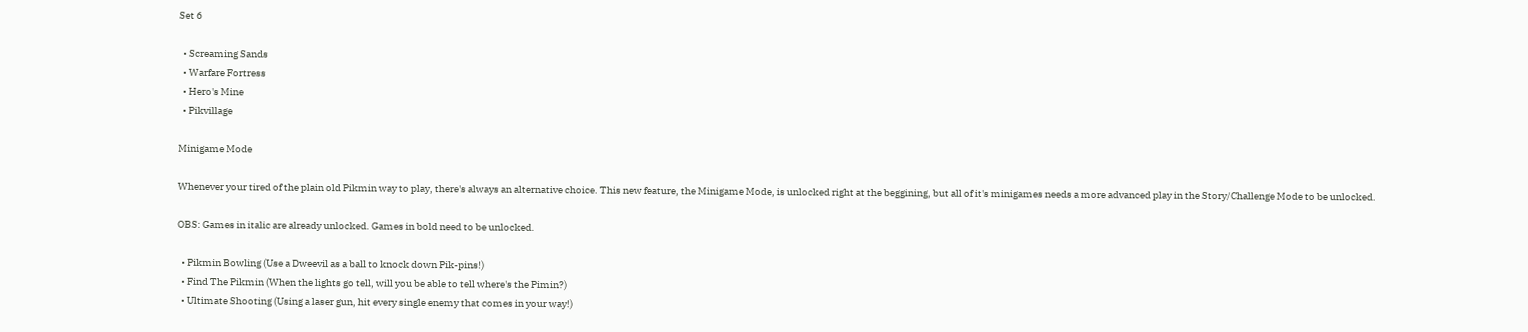Set 6

  • Screaming Sands
  • Warfare Fortress
  • Hero's Mine
  • Pikvillage

Minigame Mode

Whenever your tired of the plain old Pikmin way to play, there's always an alternative choice. This new feature, the Minigame Mode, is unlocked right at the beggining, but all of it's minigames needs a more advanced play in the Story/Challenge Mode to be unlocked.

OBS: Games in italic are already unlocked. Games in bold need to be unlocked.

  • Pikmin Bowling (Use a Dweevil as a ball to knock down Pik-pins!)
  • Find The Pikmin (When the lights go tell, will you be able to tell where's the Pimin?)
  • Ultimate Shooting (Using a laser gun, hit every single enemy that comes in your way!)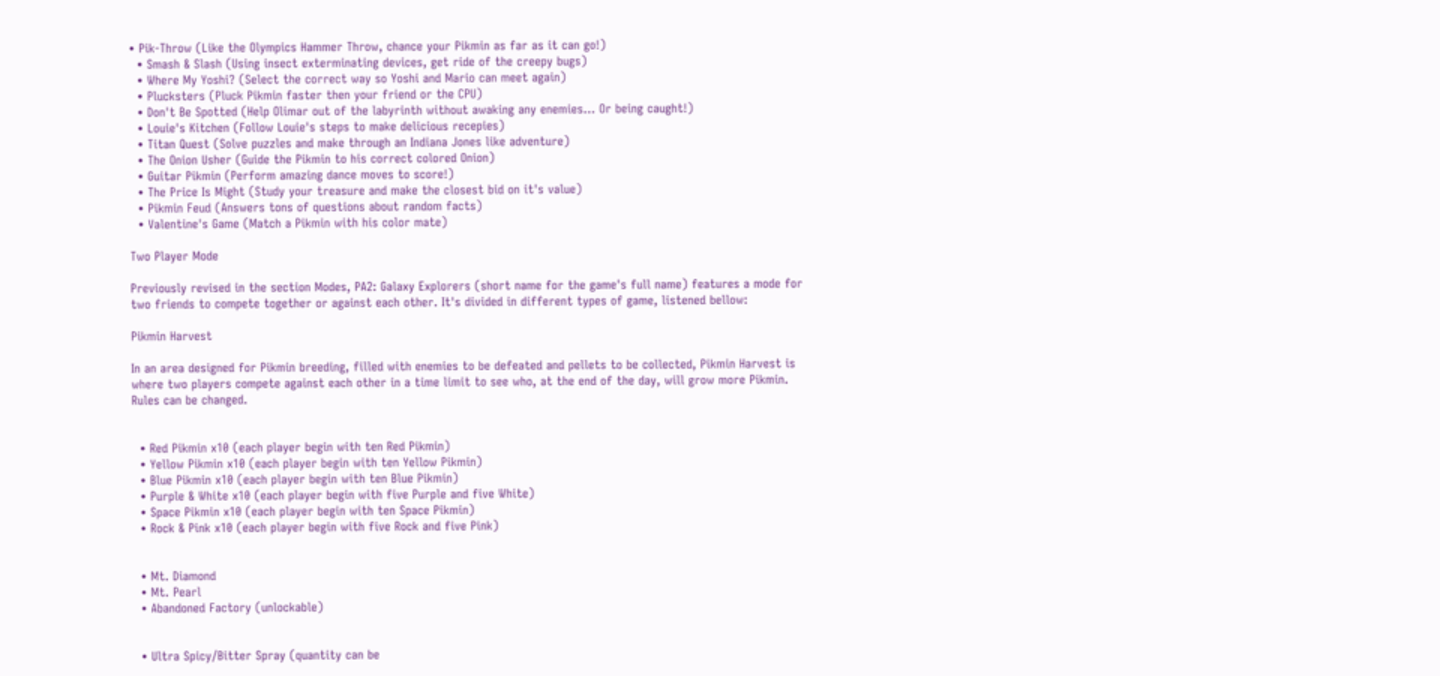• Pik-Throw (Like the Olympics Hammer Throw, chance your Pikmin as far as it can go!)
  • Smash & Slash (Using insect exterminating devices, get ride of the creepy bugs)
  • Where My Yoshi? (Select the correct way so Yoshi and Mario can meet again)
  • Plucksters (Pluck Pikmin faster then your friend or the CPU)
  • Don't Be Spotted (Help Olimar out of the labyrinth without awaking any enemies... Or being caught!)
  • Louie's Kitchen (Follow Louie's steps to make delicious recepies)
  • Titan Quest (Solve puzzles and make through an Indiana Jones like adventure)
  • The Onion Usher (Guide the Pikmin to his correct colored Onion)
  • Guitar Pikmin (Perform amazing dance moves to score!)
  • The Price Is Might (Study your treasure and make the closest bid on it's value)
  • Pikmin Feud (Answers tons of questions about random facts)
  • Valentine's Game (Match a Pikmin with his color mate)

Two Player Mode

Previously revised in the section Modes, PA2: Galaxy Explorers (short name for the game's full name) features a mode for two friends to compete together or against each other. It's divided in different types of game, listened bellow:

Pikmin Harvest

In an area designed for Pikmin breeding, filled with enemies to be defeated and pellets to be collected, Pikmin Harvest is where two players compete against each other in a time limit to see who, at the end of the day, will grow more Pikmin. Rules can be changed.


  • Red Pikmin x10 (each player begin with ten Red Pikmin)
  • Yellow Pikmin x10 (each player begin with ten Yellow Pikmin)
  • Blue Pikmin x10 (each player begin with ten Blue Pikmin)
  • Purple & White x10 (each player begin with five Purple and five White)
  • Space Pikmin x10 (each player begin with ten Space Pikmin)
  • Rock & Pink x10 (each player begin with five Rock and five Pink)


  • Mt. Diamond
  • Mt. Pearl
  • Abandoned Factory (unlockable)


  • Ultra Spicy/Bitter Spray (quantity can be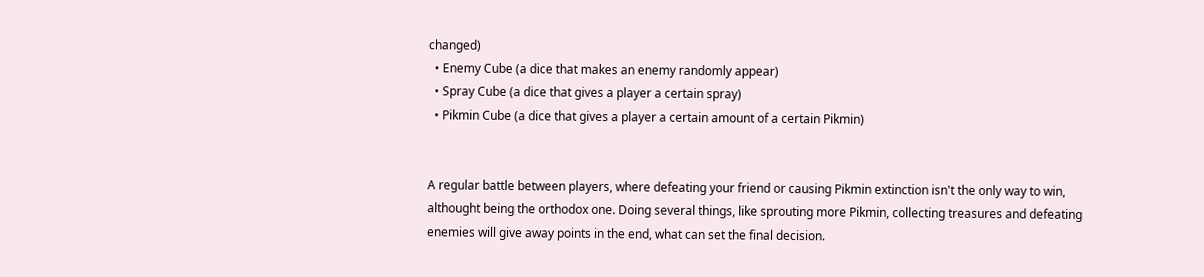changed)
  • Enemy Cube (a dice that makes an enemy randomly appear)
  • Spray Cube (a dice that gives a player a certain spray)
  • Pikmin Cube (a dice that gives a player a certain amount of a certain Pikmin)


A regular battle between players, where defeating your friend or causing Pikmin extinction isn't the only way to win, althought being the orthodox one. Doing several things, like sprouting more Pikmin, collecting treasures and defeating enemies will give away points in the end, what can set the final decision.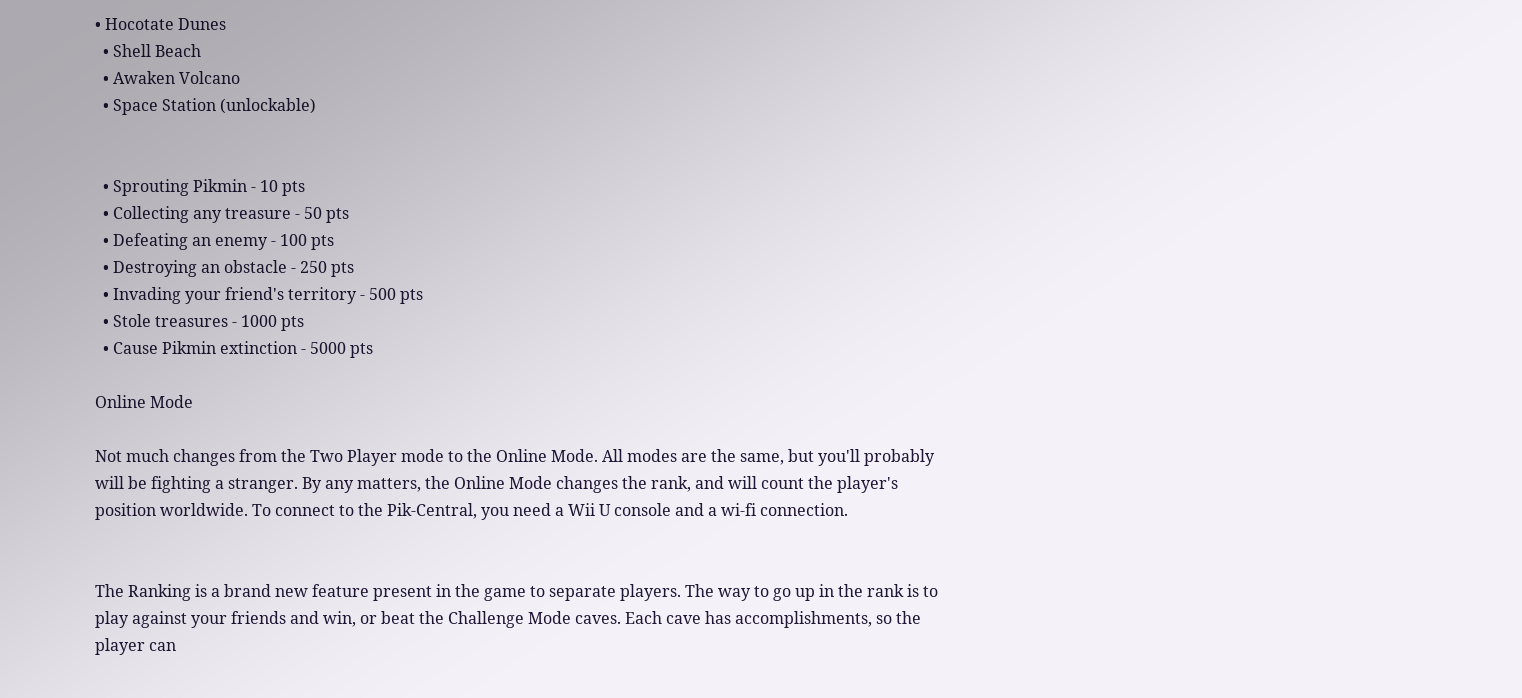• Hocotate Dunes
  • Shell Beach
  • Awaken Volcano
  • Space Station (unlockable)


  • Sprouting Pikmin - 10 pts
  • Collecting any treasure - 50 pts
  • Defeating an enemy - 100 pts
  • Destroying an obstacle - 250 pts
  • Invading your friend's territory - 500 pts
  • Stole treasures - 1000 pts
  • Cause Pikmin extinction - 5000 pts

Online Mode

Not much changes from the Two Player mode to the Online Mode. All modes are the same, but you'll probably will be fighting a stranger. By any matters, the Online Mode changes the rank, and will count the player's position worldwide. To connect to the Pik-Central, you need a Wii U console and a wi-fi connection.


The Ranking is a brand new feature present in the game to separate players. The way to go up in the rank is to play against your friends and win, or beat the Challenge Mode caves. Each cave has accomplishments, so the player can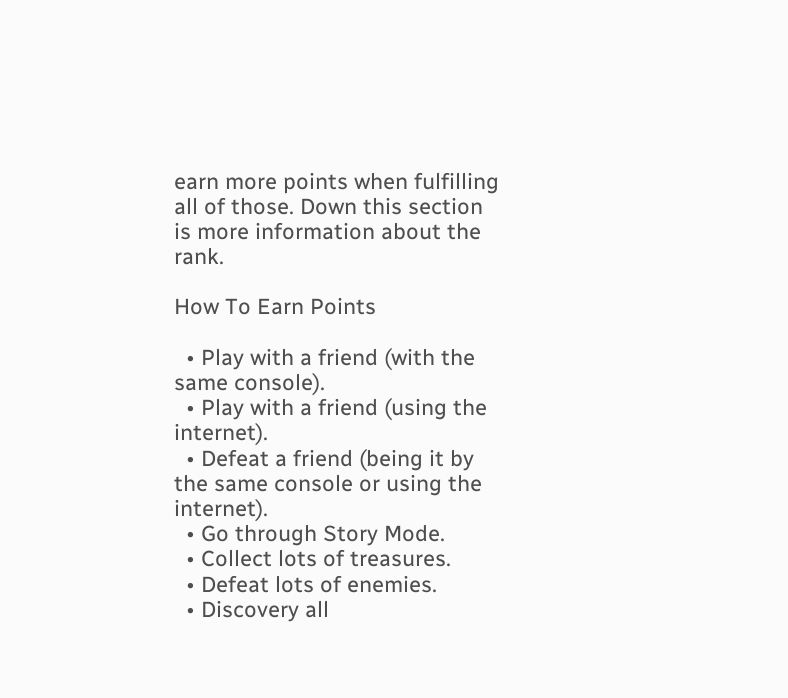earn more points when fulfilling all of those. Down this section is more information about the rank.

How To Earn Points

  • Play with a friend (with the same console).
  • Play with a friend (using the internet).
  • Defeat a friend (being it by the same console or using the internet).
  • Go through Story Mode.
  • Collect lots of treasures.
  • Defeat lots of enemies.
  • Discovery all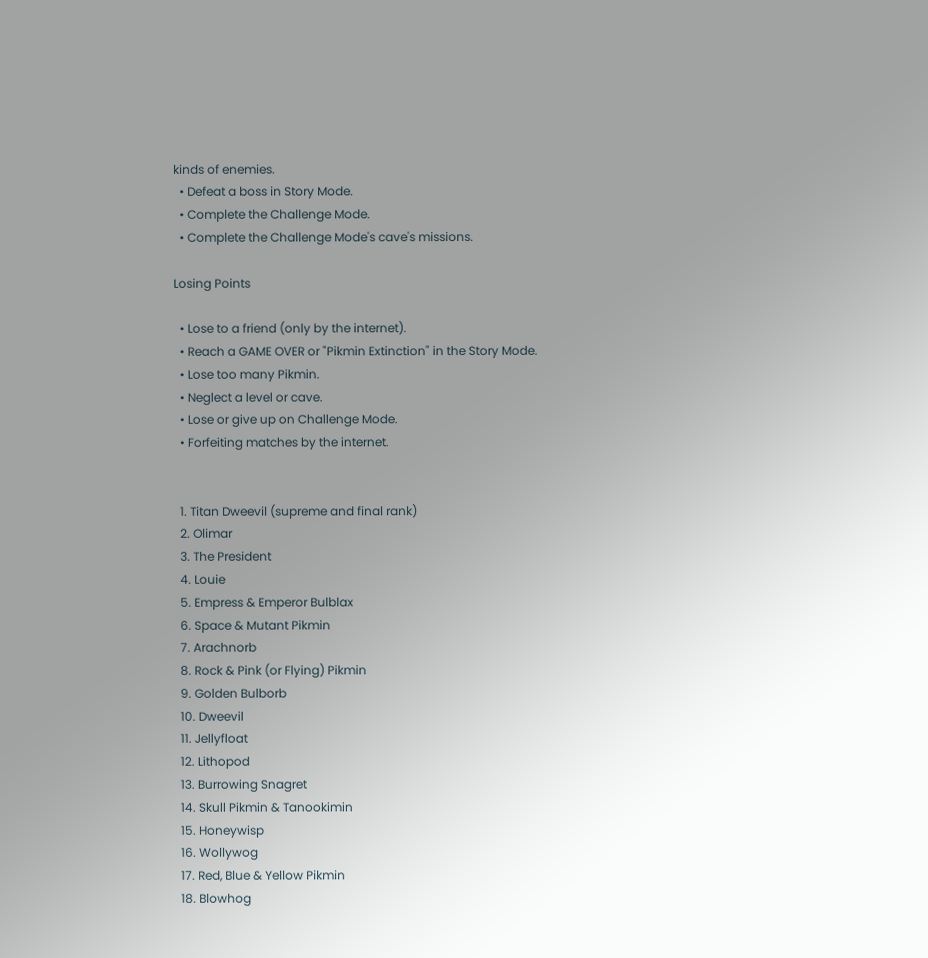kinds of enemies.
  • Defeat a boss in Story Mode.
  • Complete the Challenge Mode.
  • Complete the Challenge Mode's cave's missions.

Losing Points

  • Lose to a friend (only by the internet).
  • Reach a GAME OVER or "Pikmin Extinction" in the Story Mode.
  • Lose too many Pikmin.
  • Neglect a level or cave.
  • Lose or give up on Challenge Mode.
  • Forfeiting matches by the internet.


  1. Titan Dweevil (supreme and final rank)
  2. Olimar
  3. The President
  4. Louie
  5. Empress & Emperor Bulblax
  6. Space & Mutant Pikmin
  7. Arachnorb
  8. Rock & Pink (or Flying) Pikmin
  9. Golden Bulborb
  10. Dweevil
  11. Jellyfloat
  12. Lithopod
  13. Burrowing Snagret
  14. Skull Pikmin & Tanookimin
  15. Honeywisp
  16. Wollywog
  17. Red, Blue & Yellow Pikmin
  18. Blowhog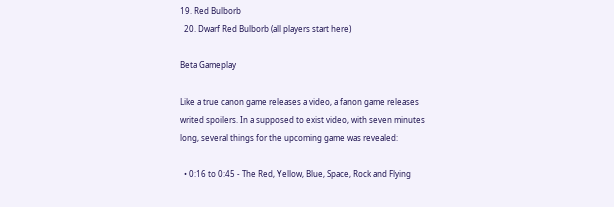19. Red Bulborb
  20. Dwarf Red Bulborb (all players start here)

Beta Gameplay

Like a true canon game releases a video, a fanon game releases writed spoilers. In a supposed to exist video, with seven minutes long, several things for the upcoming game was revealed:

  • 0:16 to 0:45 - The Red, Yellow, Blue, Space, Rock and Flying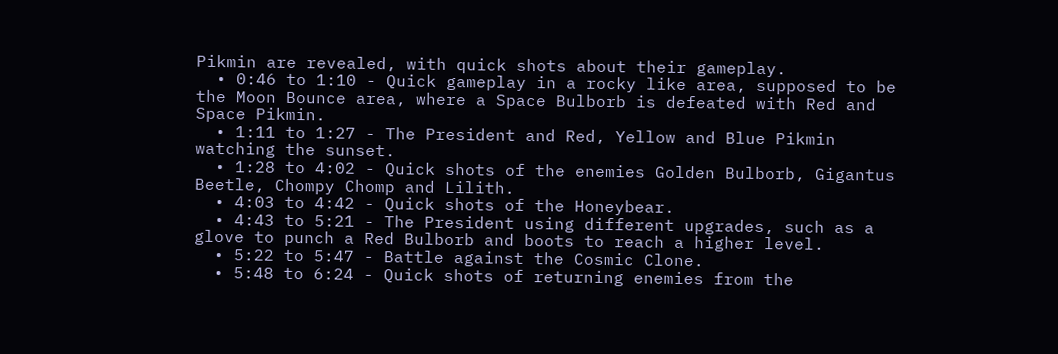Pikmin are revealed, with quick shots about their gameplay.
  • 0:46 to 1:10 - Quick gameplay in a rocky like area, supposed to be the Moon Bounce area, where a Space Bulborb is defeated with Red and Space Pikmin.
  • 1:11 to 1:27 - The President and Red, Yellow and Blue Pikmin watching the sunset.
  • 1:28 to 4:02 - Quick shots of the enemies Golden Bulborb, Gigantus Beetle, Chompy Chomp and Lilith.
  • 4:03 to 4:42 - Quick shots of the Honeybear.
  • 4:43 to 5:21 - The President using different upgrades, such as a glove to punch a Red Bulborb and boots to reach a higher level.
  • 5:22 to 5:47 - Battle against the Cosmic Clone.
  • 5:48 to 6:24 - Quick shots of returning enemies from the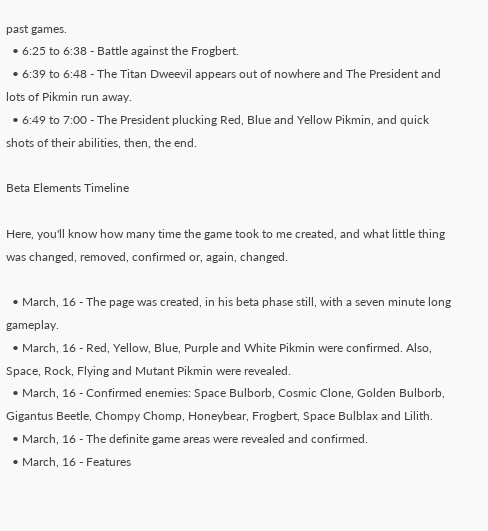past games.
  • 6:25 to 6:38 - Battle against the Frogbert.
  • 6:39 to 6:48 - The Titan Dweevil appears out of nowhere and The President and lots of Pikmin run away.
  • 6:49 to 7:00 - The President plucking Red, Blue and Yellow Pikmin, and quick shots of their abilities, then, the end.

Beta Elements Timeline

Here, you'll know how many time the game took to me created, and what little thing was changed, removed, confirmed or, again, changed.

  • March, 16 - The page was created, in his beta phase still, with a seven minute long gameplay.
  • March, 16 - Red, Yellow, Blue, Purple and White Pikmin were confirmed. Also, Space, Rock, Flying and Mutant Pikmin were revealed.
  • March, 16 - Confirmed enemies: Space Bulborb, Cosmic Clone, Golden Bulborb, Gigantus Beetle, Chompy Chomp, Honeybear, Frogbert, Space Bulblax and Lilith.
  • March, 16 - The definite game areas were revealed and confirmed.
  • March, 16 - Features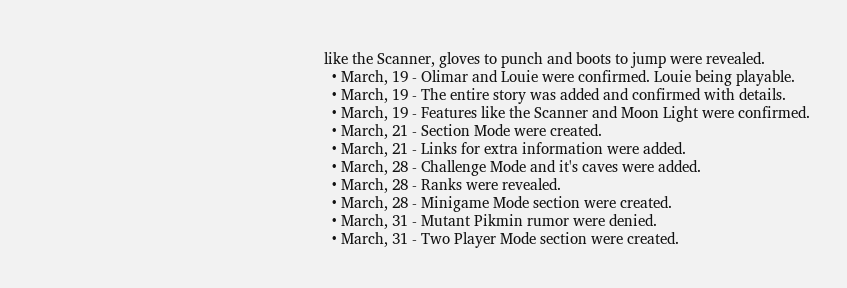like the Scanner, gloves to punch and boots to jump were revealed.
  • March, 19 - Olimar and Louie were confirmed. Louie being playable.
  • March, 19 - The entire story was added and confirmed with details.
  • March, 19 - Features like the Scanner and Moon Light were confirmed.
  • March, 21 - Section Mode were created.
  • March, 21 - Links for extra information were added.
  • March, 28 - Challenge Mode and it's caves were added.
  • March, 28 - Ranks were revealed.
  • March, 28 - Minigame Mode section were created.
  • March, 31 - Mutant Pikmin rumor were denied.
  • March, 31 - Two Player Mode section were created.